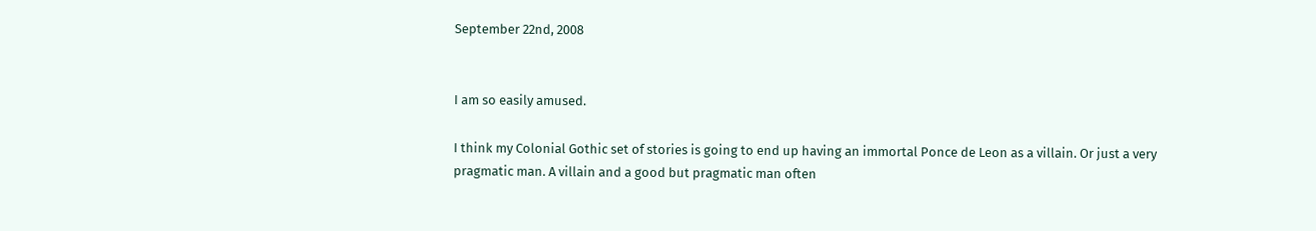September 22nd, 2008


I am so easily amused.

I think my Colonial Gothic set of stories is going to end up having an immortal Ponce de Leon as a villain. Or just a very pragmatic man. A villain and a good but pragmatic man often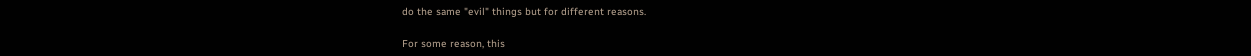do the same "evil" things but for different reasons.

For some reason, this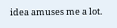idea amuses me a lot.